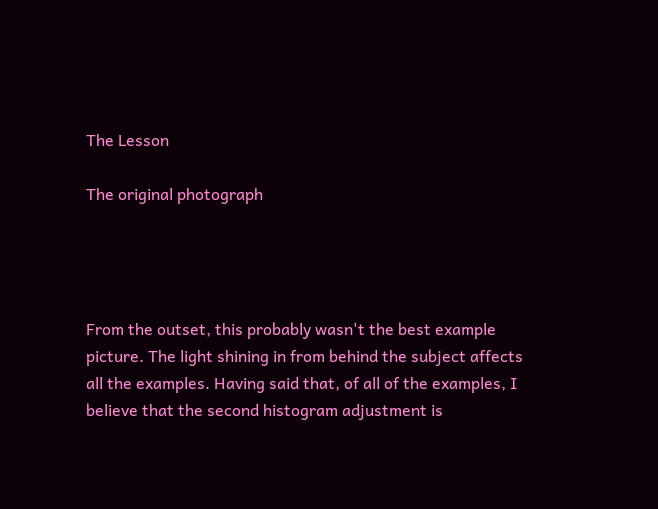The Lesson

The original photograph




From the outset, this probably wasn't the best example picture. The light shining in from behind the subject affects all the examples. Having said that, of all of the examples, I believe that the second histogram adjustment is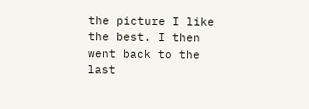the picture I like the best. I then went back to the last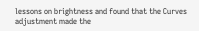lessons on brightness and found that the Curves adjustment made the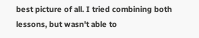best picture of all. I tried combining both lessons, but wasn't able to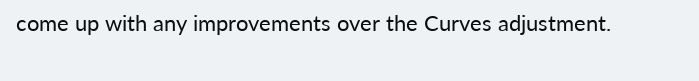come up with any improvements over the Curves adjustment.